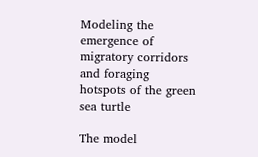Modeling the emergence of migratory corridors and foraging hotspots of the green sea turtle

The model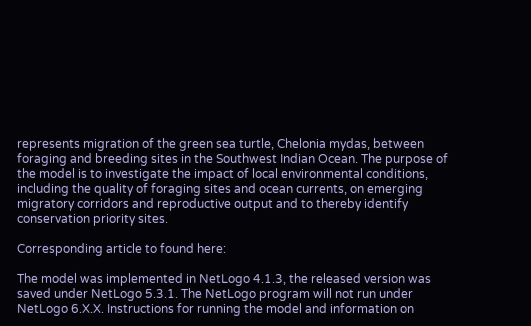represents migration of the green sea turtle, Chelonia mydas, between foraging and breeding sites in the Southwest Indian Ocean. The purpose of the model is to investigate the impact of local environmental conditions, including the quality of foraging sites and ocean currents, on emerging migratory corridors and reproductive output and to thereby identify conservation priority sites.

Corresponding article to found here:

The model was implemented in NetLogo 4.1.3, the released version was saved under NetLogo 5.3.1. The NetLogo program will not run under NetLogo 6.X.X. Instructions for running the model and information on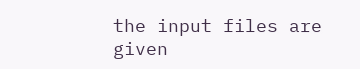the input files are given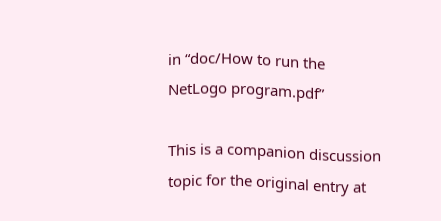in “doc/How to run the NetLogo program.pdf”

This is a companion discussion topic for the original entry at